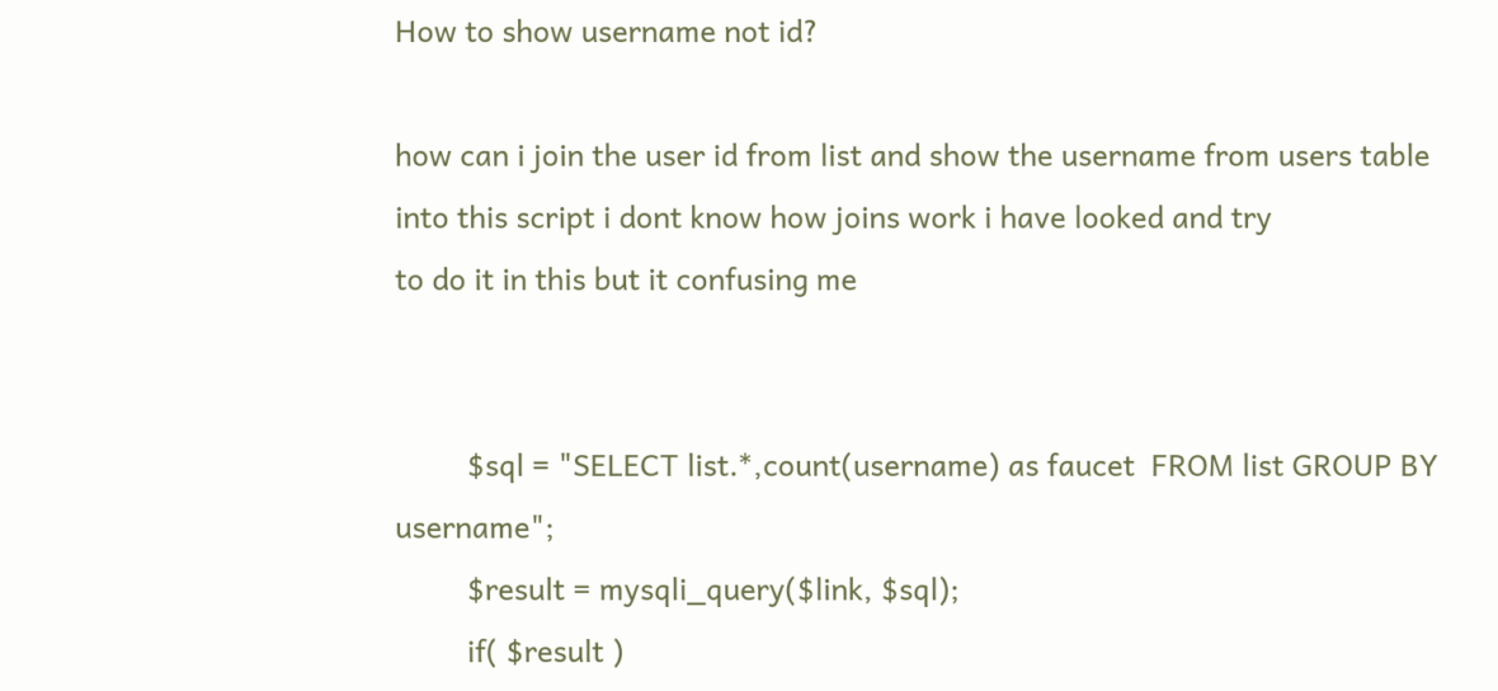How to show username not id?

how can i join the user id from list and show the username from users table
into this script i dont know how joins work i have looked and try
to do it in this but it confusing me


         $sql = "SELECT list.*,count(username) as faucet  FROM list GROUP BY username";
         $result = mysqli_query($link, $sql);
         if( $result )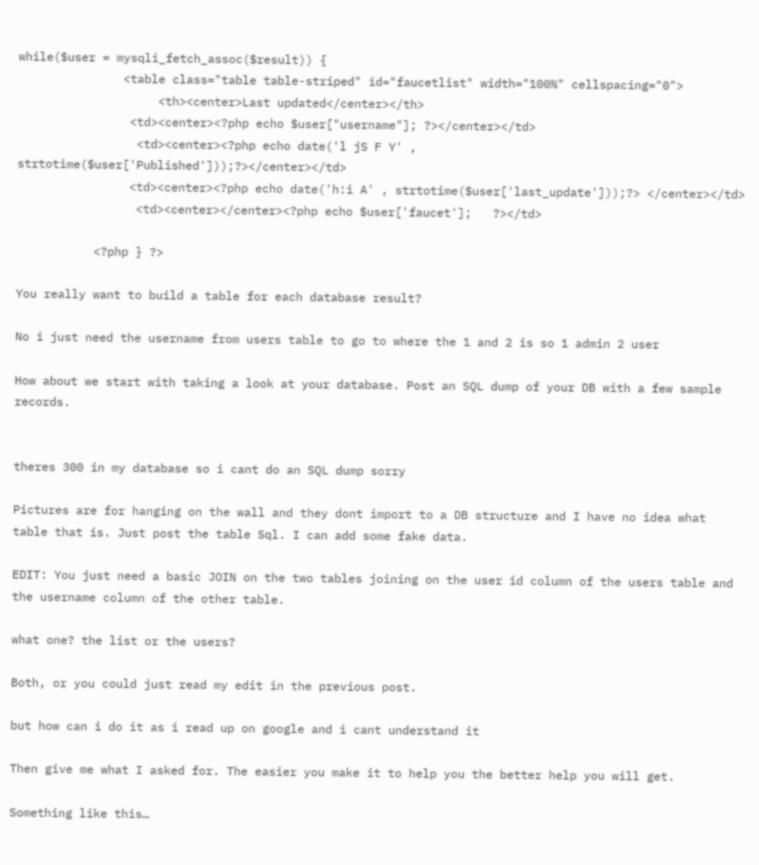while($user = mysqli_fetch_assoc($result)) {
               <table class="table table-striped" id="faucetlist" width="100%" cellspacing="0">
                    <th><center>Last updated</center></th>
                <td><center><?php echo $user["username"]; ?></center></td>
                 <td><center><?php echo date('l jS F Y' , strtotime($user['Published']));?></center></td>
                <td><center><?php echo date('h:i A' , strtotime($user['last_update']));?> </center></td>
                 <td><center></center><?php echo $user['faucet'];   ?></td>

           <?php } ?>

You really want to build a table for each database result?

No i just need the username from users table to go to where the 1 and 2 is so 1 admin 2 user

How about we start with taking a look at your database. Post an SQL dump of your DB with a few sample records.


theres 300 in my database so i cant do an SQL dump sorry

Pictures are for hanging on the wall and they dont import to a DB structure and I have no idea what table that is. Just post the table Sql. I can add some fake data.

EDIT: You just need a basic JOIN on the two tables joining on the user id column of the users table and the username column of the other table.

what one? the list or the users?

Both, or you could just read my edit in the previous post.

but how can i do it as i read up on google and i cant understand it

Then give me what I asked for. The easier you make it to help you the better help you will get.

Something like this…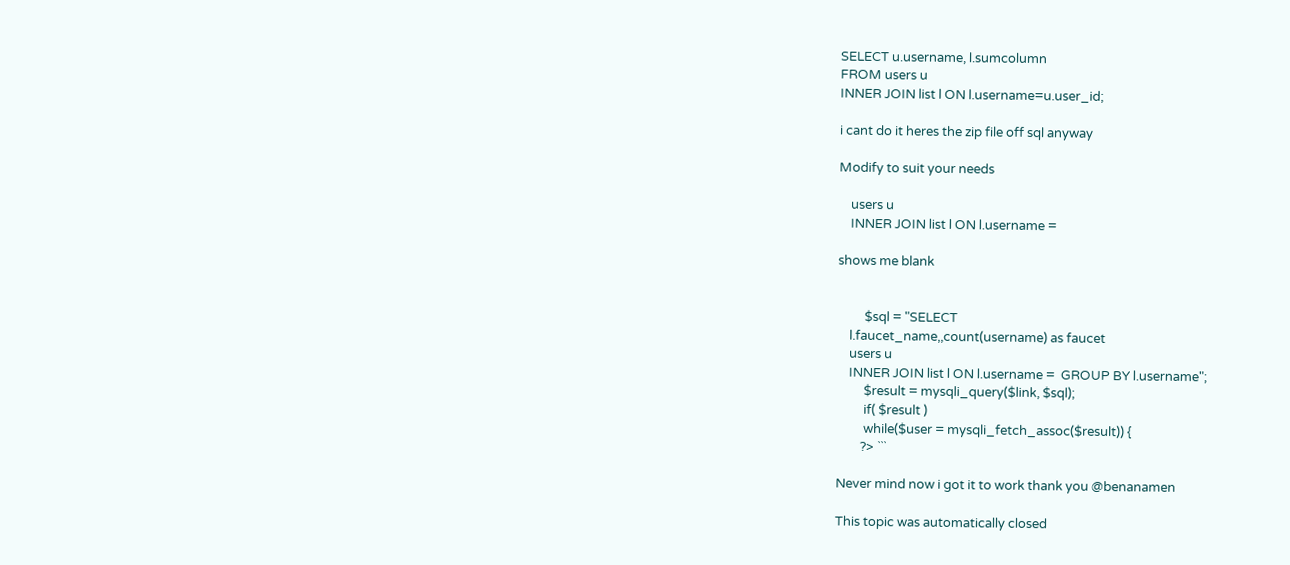SELECT u.username, l.sumcolumn
FROM users u
INNER JOIN list l ON l.username=u.user_id;

i cant do it heres the zip file off sql anyway

Modify to suit your needs

    users u
    INNER JOIN list l ON l.username =

shows me blank


         $sql = "SELECT
    l.faucet_name,,count(username) as faucet
    users u
    INNER JOIN list l ON l.username =  GROUP BY l.username";
         $result = mysqli_query($link, $sql);
         if( $result )
         while($user = mysqli_fetch_assoc($result)) {
        ?> ```

Never mind now i got it to work thank you @benanamen

This topic was automatically closed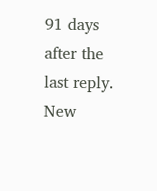91 days after the last reply. New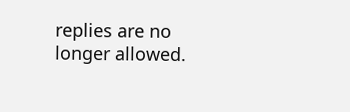replies are no longer allowed.